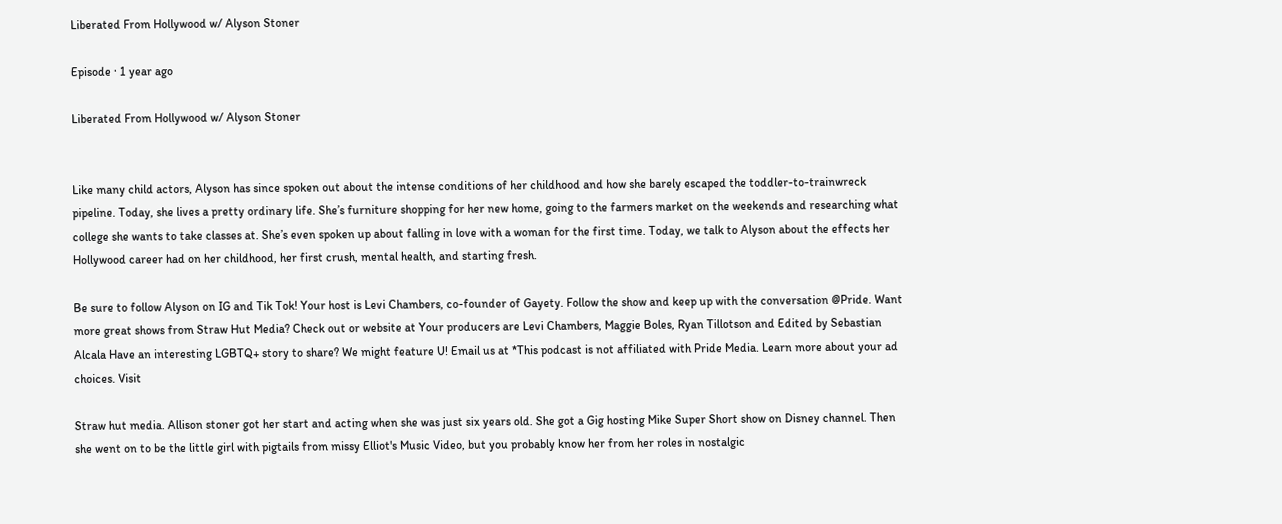Liberated From Hollywood w/ Alyson Stoner

Episode · 1 year ago

Liberated From Hollywood w/ Alyson Stoner


Like many child actors, Alyson has since spoken out about the intense conditions of her childhood and how she barely escaped the toddler-to-trainwreck pipeline. Today, she lives a pretty ordinary life. She’s furniture shopping for her new home, going to the farmers market on the weekends and researching what college she wants to take classes at. She’s even spoken up about falling in love with a woman for the first time. Today, we talk to Alyson about the effects her Hollywood career had on her childhood, her first crush, mental health, and starting fresh.

Be sure to follow Alyson on IG and Tik Tok! Your host is Levi Chambers, co-founder of Gayety. Follow the show and keep up with the conversation @Pride. Want more great shows from Straw Hut Media? Check out or website at Your producers are Levi Chambers, Maggie Boles, Ryan Tillotson and Edited by Sebastian Alcala Have an interesting LGBTQ+ story to share? We might feature U! Email us at *This podcast is not affiliated with Pride Media. Learn more about your ad choices. Visit

Straw hut media. Allison stoner got her start and acting when she was just six years old. She got a Gig hosting Mike Super Short show on Disney channel. Then she went on to be the little girl with pigtails from missy Elliot's Music Video, but you probably know her from her roles in nostalgic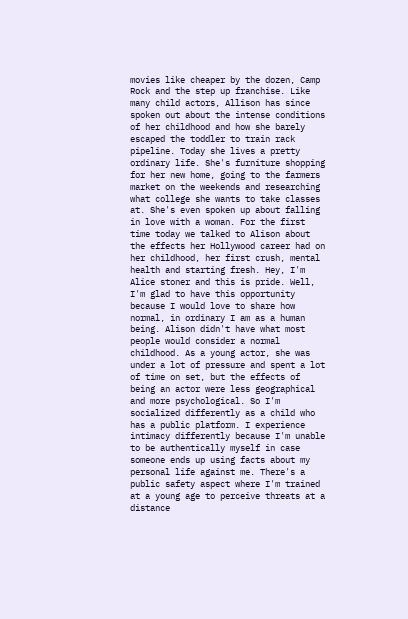movies like cheaper by the dozen, Camp Rock and the step up franchise. Like many child actors, Allison has since spoken out about the intense conditions of her childhood and how she barely escaped the toddler to train rack pipeline. Today she lives a pretty ordinary life. She's furniture shopping for her new home, going to the farmers market on the weekends and researching what college she wants to take classes at. She's even spoken up about falling in love with a woman. For the first time today we talked to Alison about the effects her Hollywood career had on her childhood, her first crush, mental health and starting fresh. Hey, I'm Alice stoner and this is pride. Well, I'm glad to have this opportunity because I would love to share how normal, in ordinary I am as a human being. Alison didn't have what most people would consider a normal childhood. As a young actor, she was under a lot of pressure and spent a lot of time on set, but the effects of being an actor were less geographical and more psychological. So I'm socialized differently as a child who has a public platform. I experience intimacy differently because I'm unable to be authentically myself in case someone ends up using facts about my personal life against me. There's a public safety aspect where I'm trained at a young age to perceive threats at a distance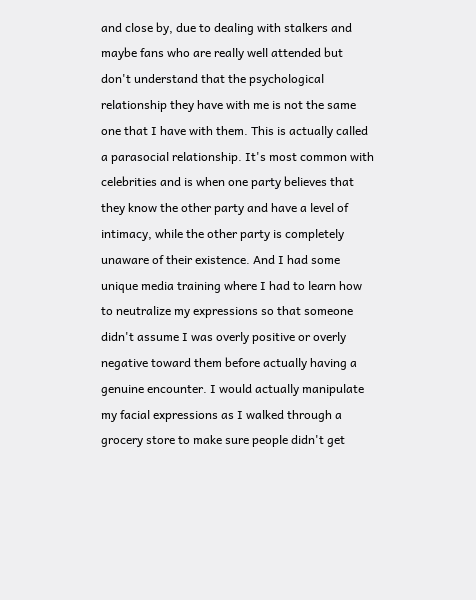and close by, due to dealing with stalkers and maybe fans who are really well attended but don't understand that the psychological relationship they have with me is not the same one that I have with them. This is actually called a parasocial relationship. It's most common with celebrities and is when one party believes that they know the other party and have a level of intimacy, while the other party is completely unaware of their existence. And I had some unique media training where I had to learn how to neutralize my expressions so that someone didn't assume I was overly positive or overly negative toward them before actually having a genuine encounter. I would actually manipulate my facial expressions as I walked through a grocery store to make sure people didn't get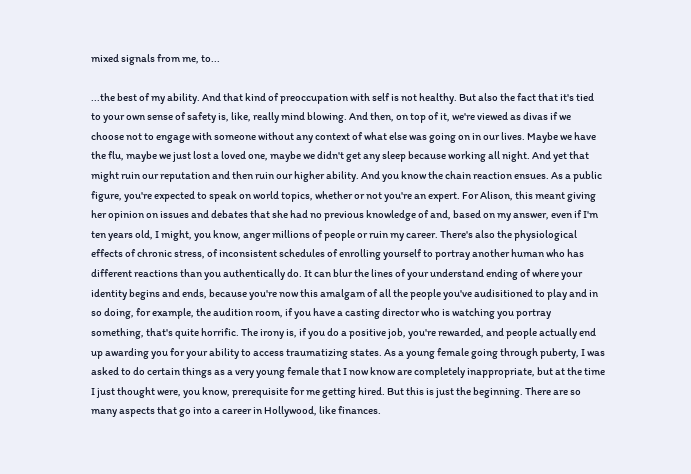mixed signals from me, to...

...the best of my ability. And that kind of preoccupation with self is not healthy. But also the fact that it's tied to your own sense of safety is, like, really mind blowing. And then, on top of it, we're viewed as divas if we choose not to engage with someone without any context of what else was going on in our lives. Maybe we have the flu, maybe we just lost a loved one, maybe we didn't get any sleep because working all night. And yet that might ruin our reputation and then ruin our higher ability. And you know the chain reaction ensues. As a public figure, you're expected to speak on world topics, whether or not you're an expert. For Alison, this meant giving her opinion on issues and debates that she had no previous knowledge of and, based on my answer, even if I'm ten years old, I might, you know, anger millions of people or ruin my career. There's also the physiological effects of chronic stress, of inconsistent schedules of enrolling yourself to portray another human who has different reactions than you authentically do. It can blur the lines of your understand ending of where your identity begins and ends, because you're now this amalgam of all the people you've audisitioned to play and in so doing, for example, the audition room, if you have a casting director who is watching you portray something, that's quite horrific. The irony is, if you do a positive job, you're rewarded, and people actually end up awarding you for your ability to access traumatizing states. As a young female going through puberty, I was asked to do certain things as a very young female that I now know are completely inappropriate, but at the time I just thought were, you know, prerequisite for me getting hired. But this is just the beginning. There are so many aspects that go into a career in Hollywood, like finances.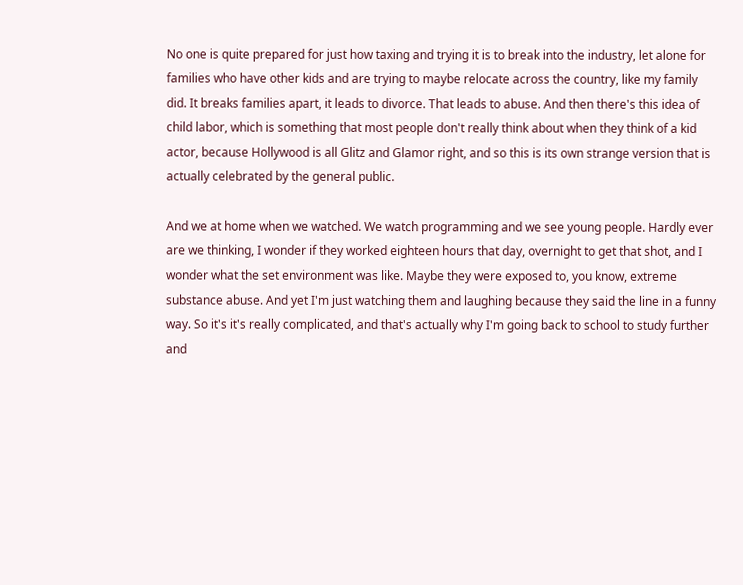No one is quite prepared for just how taxing and trying it is to break into the industry, let alone for families who have other kids and are trying to maybe relocate across the country, like my family did. It breaks families apart, it leads to divorce. That leads to abuse. And then there's this idea of child labor, which is something that most people don't really think about when they think of a kid actor, because Hollywood is all Glitz and Glamor right, and so this is its own strange version that is actually celebrated by the general public.

And we at home when we watched. We watch programming and we see young people. Hardly ever are we thinking, I wonder if they worked eighteen hours that day, overnight to get that shot, and I wonder what the set environment was like. Maybe they were exposed to, you know, extreme substance abuse. And yet I'm just watching them and laughing because they said the line in a funny way. So it's it's really complicated, and that's actually why I'm going back to school to study further and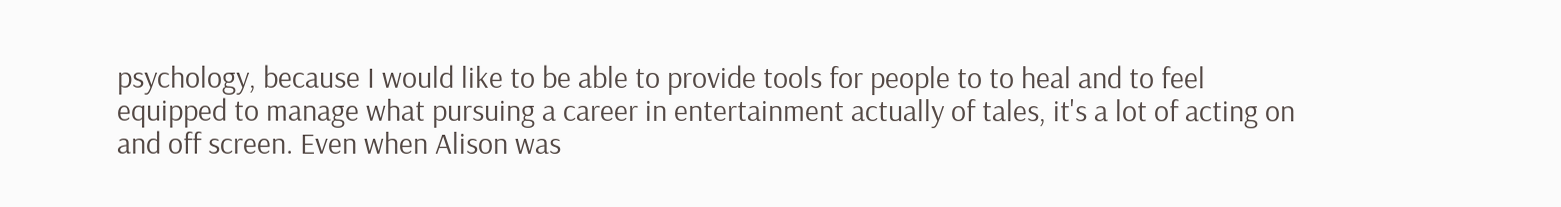psychology, because I would like to be able to provide tools for people to to heal and to feel equipped to manage what pursuing a career in entertainment actually of tales, it's a lot of acting on and off screen. Even when Alison was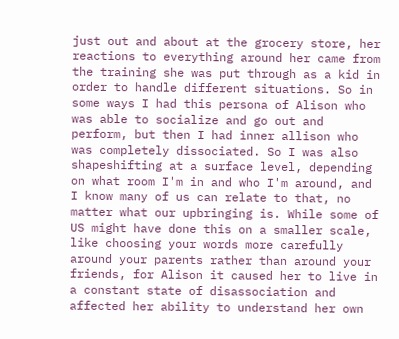just out and about at the grocery store, her reactions to everything around her came from the training she was put through as a kid in order to handle different situations. So in some ways I had this persona of Alison who was able to socialize and go out and perform, but then I had inner allison who was completely dissociated. So I was also shapeshifting at a surface level, depending on what room I'm in and who I'm around, and I know many of us can relate to that, no matter what our upbringing is. While some of US might have done this on a smaller scale, like choosing your words more carefully around your parents rather than around your friends, for Alison it caused her to live in a constant state of disassociation and affected her ability to understand her own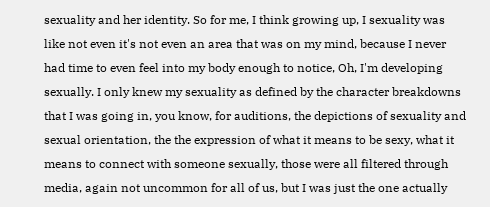sexuality and her identity. So for me, I think growing up, I sexuality was like not even it's not even an area that was on my mind, because I never had time to even feel into my body enough to notice, Oh, I'm developing sexually. I only knew my sexuality as defined by the character breakdowns that I was going in, you know, for auditions, the depictions of sexuality and sexual orientation, the the expression of what it means to be sexy, what it means to connect with someone sexually, those were all filtered through media, again not uncommon for all of us, but I was just the one actually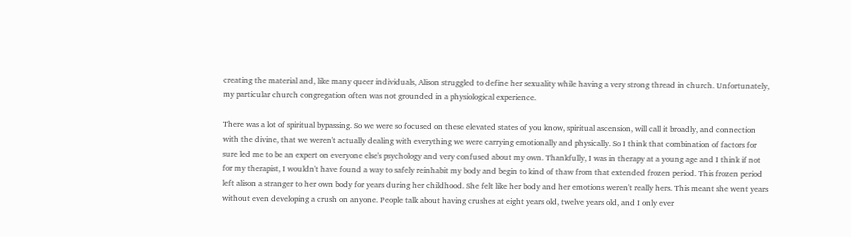creating the material and, like many queer individuals, Alison struggled to define her sexuality while having a very strong thread in church. Unfortunately, my particular church congregation often was not grounded in a physiological experience.

There was a lot of spiritual bypassing. So we were so focused on these elevated states of you know, spiritual ascension, will call it broadly, and connection with the divine, that we weren't actually dealing with everything we were carrying emotionally and physically. So I think that combination of factors for sure led me to be an expert on everyone else's psychology and very confused about my own. Thankfully, I was in therapy at a young age and I think if not for my therapist, I wouldn't have found a way to safely reinhabit my body and begin to kind of thaw from that extended frozen period. This frozen period left alison a stranger to her own body for years during her childhood. She felt like her body and her emotions weren't really hers. This meant she went years without even developing a crush on anyone. People talk about having crushes at eight years old, twelve years old, and I only ever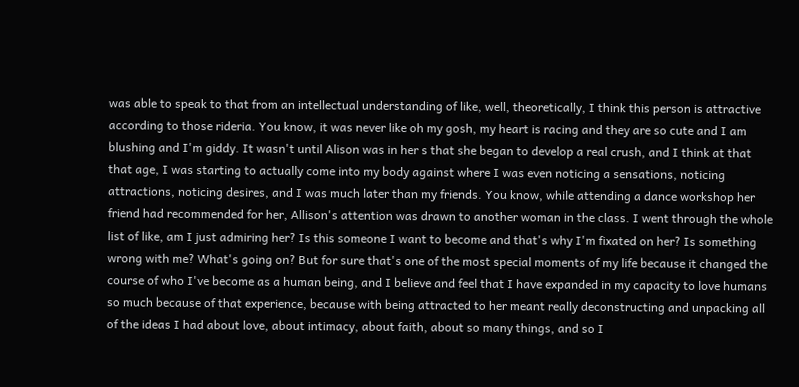was able to speak to that from an intellectual understanding of like, well, theoretically, I think this person is attractive according to those rideria. You know, it was never like oh my gosh, my heart is racing and they are so cute and I am blushing and I'm giddy. It wasn't until Alison was in her s that she began to develop a real crush, and I think at that that age, I was starting to actually come into my body against where I was even noticing a sensations, noticing attractions, noticing desires, and I was much later than my friends. You know, while attending a dance workshop her friend had recommended for her, Allison's attention was drawn to another woman in the class. I went through the whole list of like, am I just admiring her? Is this someone I want to become and that's why I'm fixated on her? Is something wrong with me? What's going on? But for sure that's one of the most special moments of my life because it changed the course of who I've become as a human being, and I believe and feel that I have expanded in my capacity to love humans so much because of that experience, because with being attracted to her meant really deconstructing and unpacking all of the ideas I had about love, about intimacy, about faith, about so many things, and so I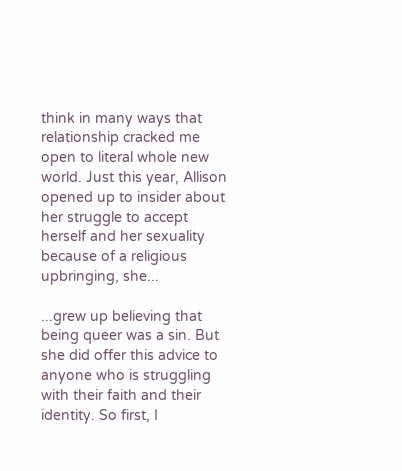think in many ways that relationship cracked me open to literal whole new world. Just this year, Allison opened up to insider about her struggle to accept herself and her sexuality because of a religious upbringing, she...

...grew up believing that being queer was a sin. But she did offer this advice to anyone who is struggling with their faith and their identity. So first, I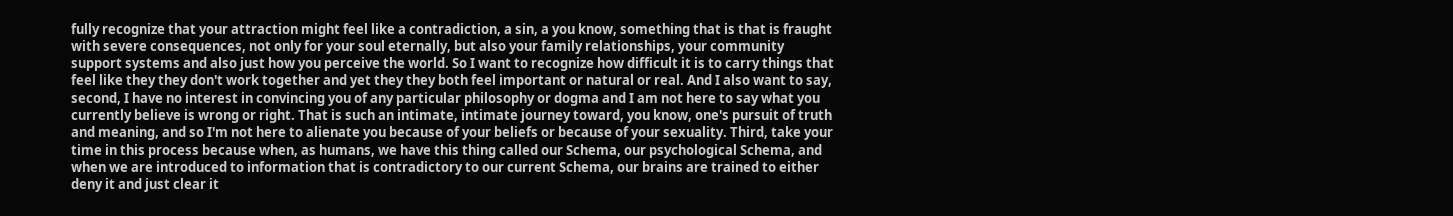fully recognize that your attraction might feel like a contradiction, a sin, a you know, something that is that is fraught with severe consequences, not only for your soul eternally, but also your family relationships, your community support systems and also just how you perceive the world. So I want to recognize how difficult it is to carry things that feel like they they don't work together and yet they they both feel important or natural or real. And I also want to say, second, I have no interest in convincing you of any particular philosophy or dogma and I am not here to say what you currently believe is wrong or right. That is such an intimate, intimate journey toward, you know, one's pursuit of truth and meaning, and so I'm not here to alienate you because of your beliefs or because of your sexuality. Third, take your time in this process because when, as humans, we have this thing called our Schema, our psychological Schema, and when we are introduced to information that is contradictory to our current Schema, our brains are trained to either deny it and just clear it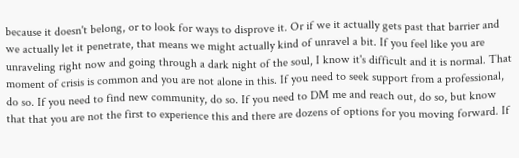because it doesn't belong, or to look for ways to disprove it. Or if we it actually gets past that barrier and we actually let it penetrate, that means we might actually kind of unravel a bit. If you feel like you are unraveling right now and going through a dark night of the soul, I know it's difficult and it is normal. That moment of crisis is common and you are not alone in this. If you need to seek support from a professional, do so. If you need to find new community, do so. If you need to DM me and reach out, do so, but know that that you are not the first to experience this and there are dozens of options for you moving forward. If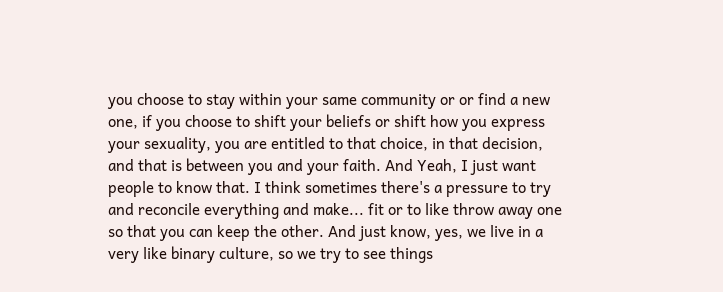you choose to stay within your same community or or find a new one, if you choose to shift your beliefs or shift how you express your sexuality, you are entitled to that choice, in that decision, and that is between you and your faith. And Yeah, I just want people to know that. I think sometimes there's a pressure to try and reconcile everything and make... fit or to like throw away one so that you can keep the other. And just know, yes, we live in a very like binary culture, so we try to see things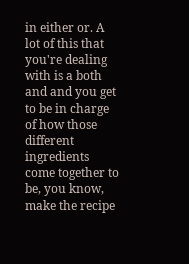in either or. A lot of this that you're dealing with is a both and and you get to be in charge of how those different ingredients come together to be, you know, make the recipe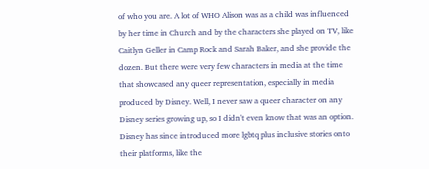of who you are. A lot of WHO Alison was as a child was influenced by her time in Church and by the characters she played on TV, like Caitlyn Geller in Camp Rock and Sarah Baker, and she provide the dozen. But there were very few characters in media at the time that showcased any queer representation, especially in media produced by Disney. Well, I never saw a queer character on any Disney series growing up, so I didn't even know that was an option. Disney has since introduced more lgbtq plus inclusive stories onto their platforms, like the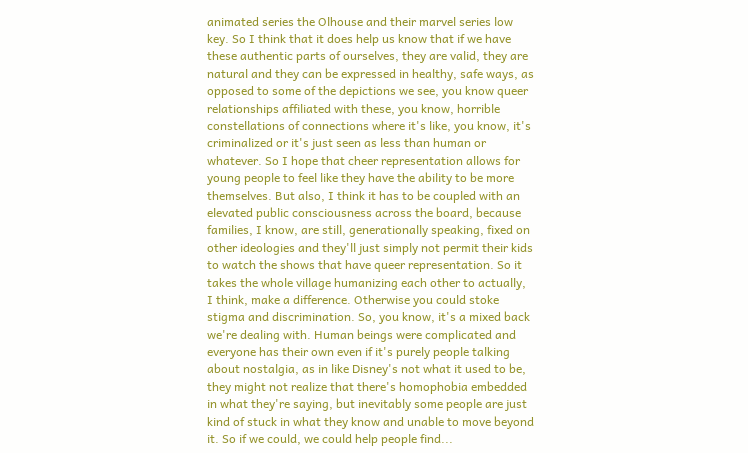animated series the Olhouse and their marvel series low key. So I think that it does help us know that if we have these authentic parts of ourselves, they are valid, they are natural and they can be expressed in healthy, safe ways, as opposed to some of the depictions we see, you know queer relationships affiliated with these, you know, horrible constellations of connections where it's like, you know, it's criminalized or it's just seen as less than human or whatever. So I hope that cheer representation allows for young people to feel like they have the ability to be more themselves. But also, I think it has to be coupled with an elevated public consciousness across the board, because families, I know, are still, generationally speaking, fixed on other ideologies and they'll just simply not permit their kids to watch the shows that have queer representation. So it takes the whole village humanizing each other to actually, I think, make a difference. Otherwise you could stoke stigma and discrimination. So, you know, it's a mixed back we're dealing with. Human beings were complicated and everyone has their own even if it's purely people talking about nostalgia, as in like Disney's not what it used to be, they might not realize that there's homophobia embedded in what they're saying, but inevitably some people are just kind of stuck in what they know and unable to move beyond it. So if we could, we could help people find...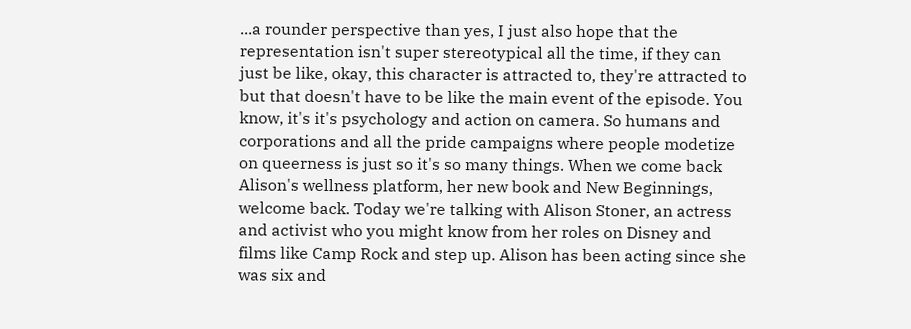...a rounder perspective than yes, I just also hope that the representation isn't super stereotypical all the time, if they can just be like, okay, this character is attracted to, they're attracted to but that doesn't have to be like the main event of the episode. You know, it's it's psychology and action on camera. So humans and corporations and all the pride campaigns where people modetize on queerness is just so it's so many things. When we come back Alison's wellness platform, her new book and New Beginnings, welcome back. Today we're talking with Alison Stoner, an actress and activist who you might know from her roles on Disney and films like Camp Rock and step up. Alison has been acting since she was six and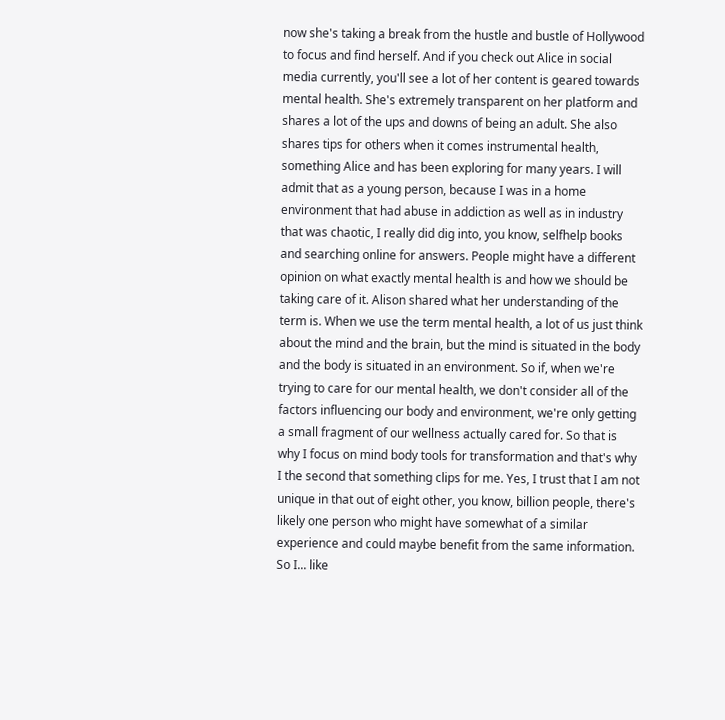now she's taking a break from the hustle and bustle of Hollywood to focus and find herself. And if you check out Alice in social media currently, you'll see a lot of her content is geared towards mental health. She's extremely transparent on her platform and shares a lot of the ups and downs of being an adult. She also shares tips for others when it comes instrumental health, something Alice and has been exploring for many years. I will admit that as a young person, because I was in a home environment that had abuse in addiction as well as in industry that was chaotic, I really did dig into, you know, selfhelp books and searching online for answers. People might have a different opinion on what exactly mental health is and how we should be taking care of it. Alison shared what her understanding of the term is. When we use the term mental health, a lot of us just think about the mind and the brain, but the mind is situated in the body and the body is situated in an environment. So if, when we're trying to care for our mental health, we don't consider all of the factors influencing our body and environment, we're only getting a small fragment of our wellness actually cared for. So that is why I focus on mind body tools for transformation and that's why I the second that something clips for me. Yes, I trust that I am not unique in that out of eight other, you know, billion people, there's likely one person who might have somewhat of a similar experience and could maybe benefit from the same information. So I... like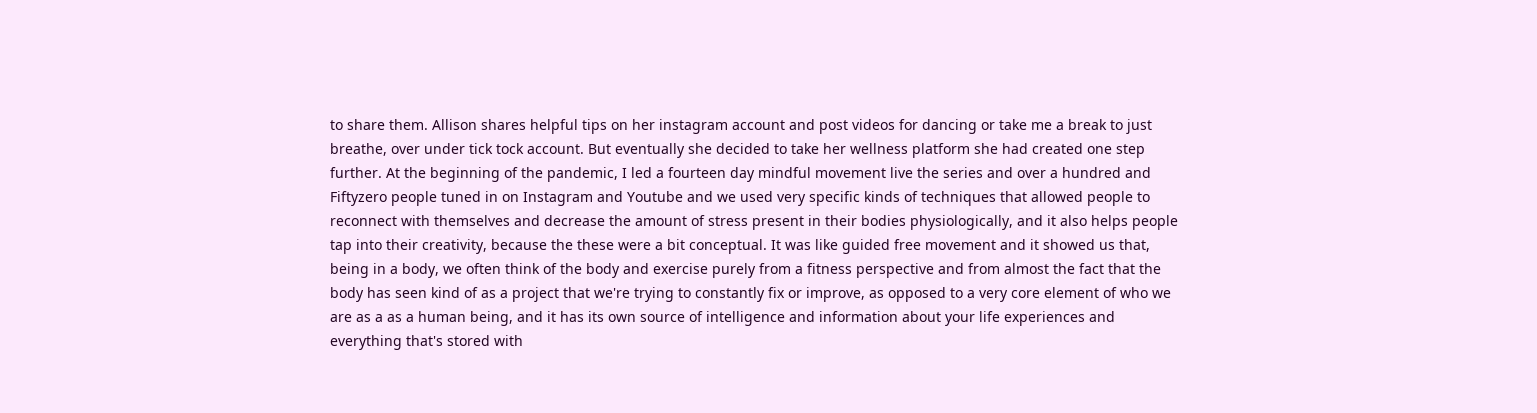to share them. Allison shares helpful tips on her instagram account and post videos for dancing or take me a break to just breathe, over under tick tock account. But eventually she decided to take her wellness platform she had created one step further. At the beginning of the pandemic, I led a fourteen day mindful movement live the series and over a hundred and Fiftyzero people tuned in on Instagram and Youtube and we used very specific kinds of techniques that allowed people to reconnect with themselves and decrease the amount of stress present in their bodies physiologically, and it also helps people tap into their creativity, because the these were a bit conceptual. It was like guided free movement and it showed us that, being in a body, we often think of the body and exercise purely from a fitness perspective and from almost the fact that the body has seen kind of as a project that we're trying to constantly fix or improve, as opposed to a very core element of who we are as a as a human being, and it has its own source of intelligence and information about your life experiences and everything that's stored with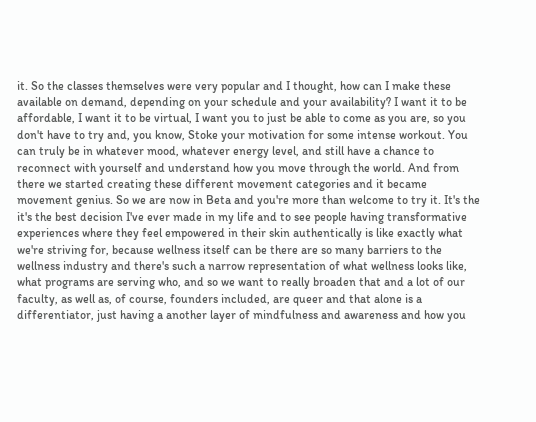it. So the classes themselves were very popular and I thought, how can I make these available on demand, depending on your schedule and your availability? I want it to be affordable, I want it to be virtual, I want you to just be able to come as you are, so you don't have to try and, you know, Stoke your motivation for some intense workout. You can truly be in whatever mood, whatever energy level, and still have a chance to reconnect with yourself and understand how you move through the world. And from there we started creating these different movement categories and it became movement genius. So we are now in Beta and you're more than welcome to try it. It's the it's the best decision I've ever made in my life and to see people having transformative experiences where they feel empowered in their skin authentically is like exactly what we're striving for, because wellness itself can be there are so many barriers to the wellness industry and there's such a narrow representation of what wellness looks like, what programs are serving who, and so we want to really broaden that and a lot of our faculty, as well as, of course, founders included, are queer and that alone is a differentiator, just having a another layer of mindfulness and awareness and how you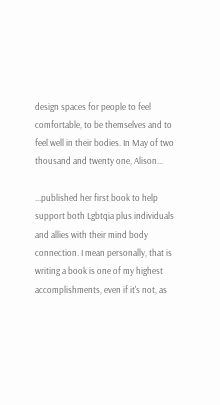design spaces for people to feel comfortable, to be themselves and to feel well in their bodies. In May of two thousand and twenty one, Alison...

...published her first book to help support both Lgbtqia plus individuals and allies with their mind body connection. I mean personally, that is writing a book is one of my highest accomplishments, even if it's not, as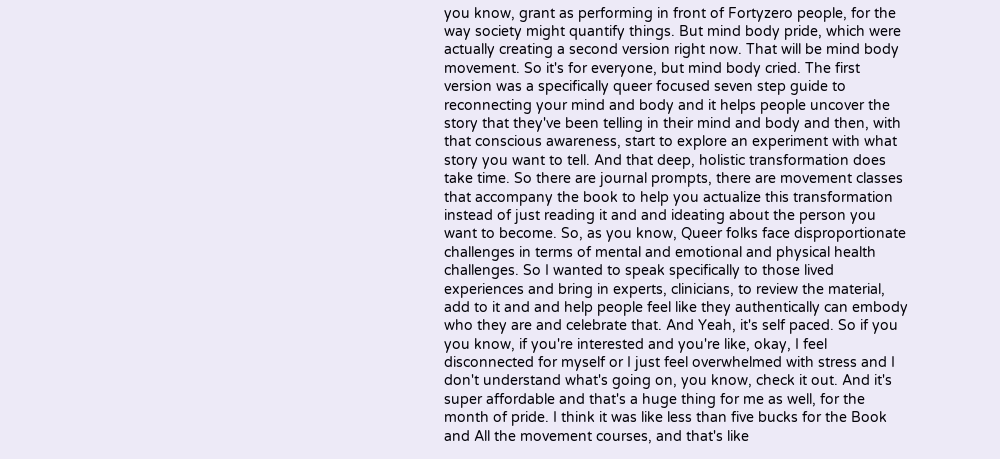you know, grant as performing in front of Fortyzero people, for the way society might quantify things. But mind body pride, which were actually creating a second version right now. That will be mind body movement. So it's for everyone, but mind body cried. The first version was a specifically queer focused seven step guide to reconnecting your mind and body and it helps people uncover the story that they've been telling in their mind and body and then, with that conscious awareness, start to explore an experiment with what story you want to tell. And that deep, holistic transformation does take time. So there are journal prompts, there are movement classes that accompany the book to help you actualize this transformation instead of just reading it and and ideating about the person you want to become. So, as you know, Queer folks face disproportionate challenges in terms of mental and emotional and physical health challenges. So I wanted to speak specifically to those lived experiences and bring in experts, clinicians, to review the material, add to it and and help people feel like they authentically can embody who they are and celebrate that. And Yeah, it's self paced. So if you you know, if you're interested and you're like, okay, I feel disconnected for myself or I just feel overwhelmed with stress and I don't understand what's going on, you know, check it out. And it's super affordable and that's a huge thing for me as well, for the month of pride. I think it was like less than five bucks for the Book and All the movement courses, and that's like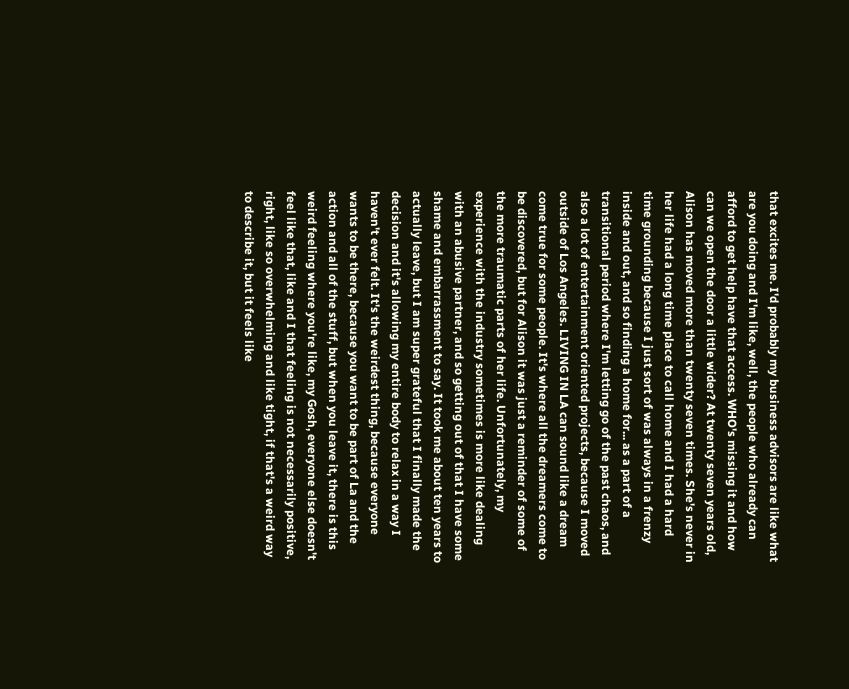that excites me. I'd probably my business advisors are like what are you doing and I'm like, well, the people who already can afford to get help have that access. WHO's missing it and how can we open the door a little wider? At twenty seven years old, Alison has moved more than twenty seven times. She's never in her life had a long time place to call home and I had a hard time grounding because I just sort of was always in a frenzy inside and out, and so finding a home for... as a part of a transitional period where I'm letting go of the past chaos, and also a lot of entertainment oriented projects, because I moved outside of Los Angeles. LIVING IN LA can sound like a dream come true for some people. It's where all the dreamers come to be discovered, but for Alison it was just a reminder of some of the more traumatic parts of her life. Unfortunately, my experience with the industry sometimes is more like dealing with an abusive partner, and so getting out of that I have some shame and embarrassment to say. It took me about ten years to actually leave, but I am super grateful that I finally made the decision and it's allowing my entire body to relax in a way I haven't ever felt. It's the weirdest thing, because everyone wants to be there, because you want to be part of La and the action and all of the stuff, but when you leave it, there is this weird feeling where you're like, my Gosh, everyone else doesn't feel like that, like and I that feeling is not necessarily positive, right, like so overwhelming and like tight, if that's a weird way to describe it, but it feels like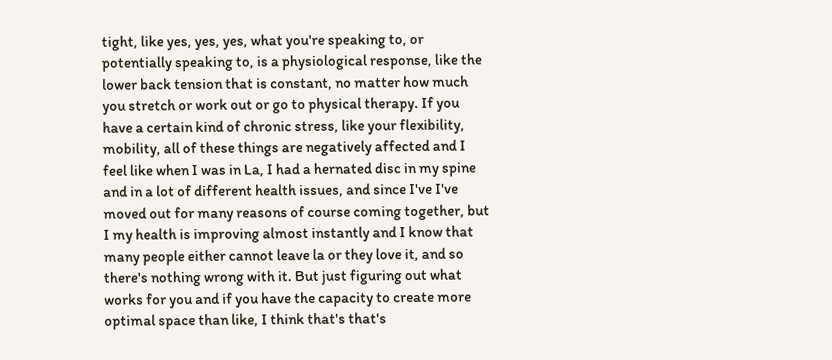tight, like yes, yes, yes, what you're speaking to, or potentially speaking to, is a physiological response, like the lower back tension that is constant, no matter how much you stretch or work out or go to physical therapy. If you have a certain kind of chronic stress, like your flexibility, mobility, all of these things are negatively affected and I feel like when I was in La, I had a hernated disc in my spine and in a lot of different health issues, and since I've I've moved out for many reasons of course coming together, but I my health is improving almost instantly and I know that many people either cannot leave la or they love it, and so there's nothing wrong with it. But just figuring out what works for you and if you have the capacity to create more optimal space than like, I think that's that's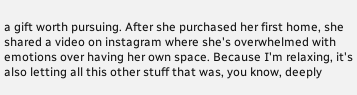a gift worth pursuing. After she purchased her first home, she shared a video on instagram where she's overwhelmed with emotions over having her own space. Because I'm relaxing, it's also letting all this other stuff that was, you know, deeply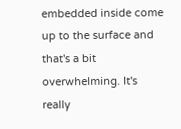embedded inside come up to the surface and that's a bit overwhelming. It's really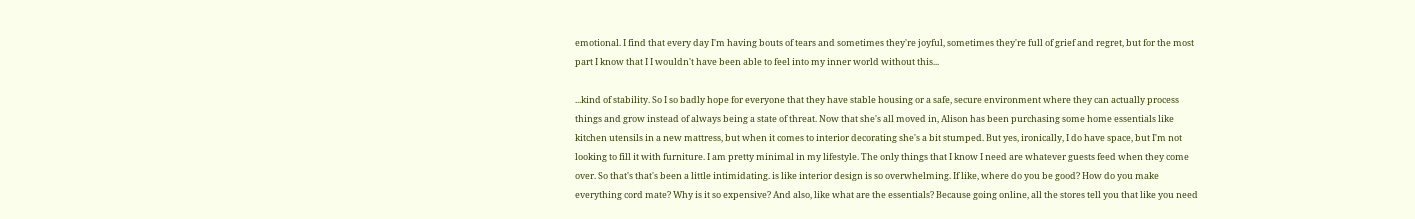emotional. I find that every day I'm having bouts of tears and sometimes they're joyful, sometimes they're full of grief and regret, but for the most part I know that I I wouldn't have been able to feel into my inner world without this...

...kind of stability. So I so badly hope for everyone that they have stable housing or a safe, secure environment where they can actually process things and grow instead of always being a state of threat. Now that she's all moved in, Alison has been purchasing some home essentials like kitchen utensils in a new mattress, but when it comes to interior decorating she's a bit stumped. But yes, ironically, I do have space, but I'm not looking to fill it with furniture. I am pretty minimal in my lifestyle. The only things that I know I need are whatever guests feed when they come over. So that's that's been a little intimidating. is like interior design is so overwhelming. If like, where do you be good? How do you make everything cord mate? Why is it so expensive? And also, like what are the essentials? Because going online, all the stores tell you that like you need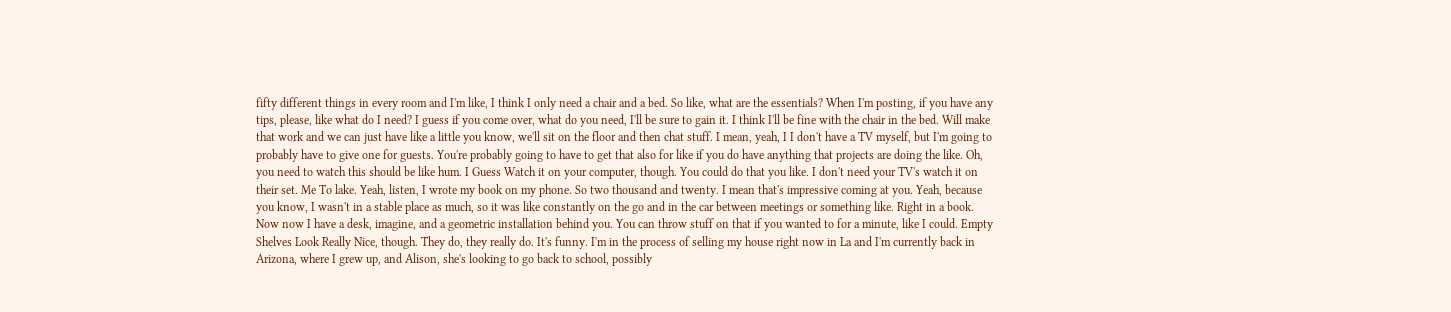fifty different things in every room and I'm like, I think I only need a chair and a bed. So like, what are the essentials? When I'm posting, if you have any tips, please, like what do I need? I guess if you come over, what do you need, I'll be sure to gain it. I think I'll be fine with the chair in the bed. Will make that work and we can just have like a little you know, we'll sit on the floor and then chat stuff. I mean, yeah, I I don't have a TV myself, but I'm going to probably have to give one for guests. You're probably going to have to get that also for like if you do have anything that projects are doing the like. Oh, you need to watch this should be like hum. I Guess Watch it on your computer, though. You could do that you like. I don't need your TV's watch it on their set. Me To lake. Yeah, listen, I wrote my book on my phone. So two thousand and twenty. I mean that's impressive coming at you. Yeah, because you know, I wasn't in a stable place as much, so it was like constantly on the go and in the car between meetings or something like. Right in a book. Now now I have a desk, imagine, and a geometric installation behind you. You can throw stuff on that if you wanted to for a minute, like I could. Empty Shelves Look Really Nice, though. They do, they really do. It's funny. I'm in the process of selling my house right now in La and I'm currently back in Arizona, where I grew up, and Alison, she's looking to go back to school, possibly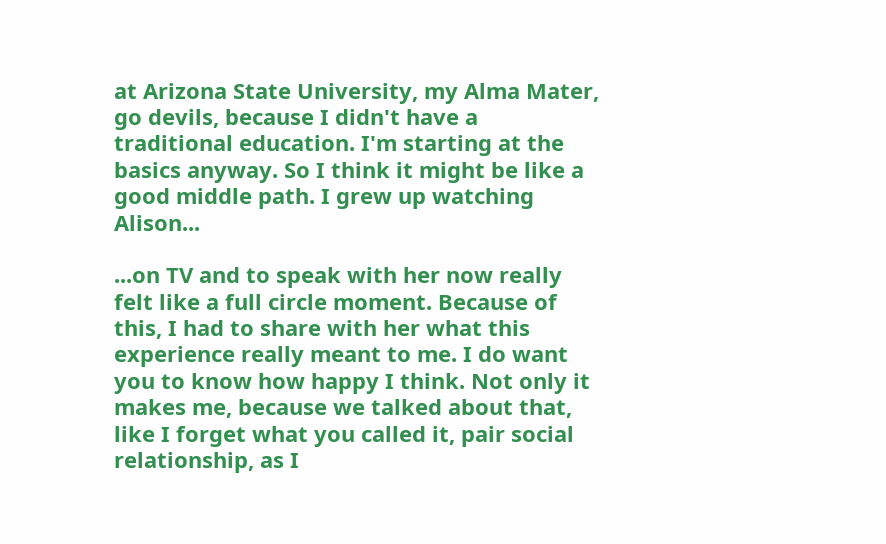at Arizona State University, my Alma Mater, go devils, because I didn't have a traditional education. I'm starting at the basics anyway. So I think it might be like a good middle path. I grew up watching Alison...

...on TV and to speak with her now really felt like a full circle moment. Because of this, I had to share with her what this experience really meant to me. I do want you to know how happy I think. Not only it makes me, because we talked about that, like I forget what you called it, pair social relationship, as I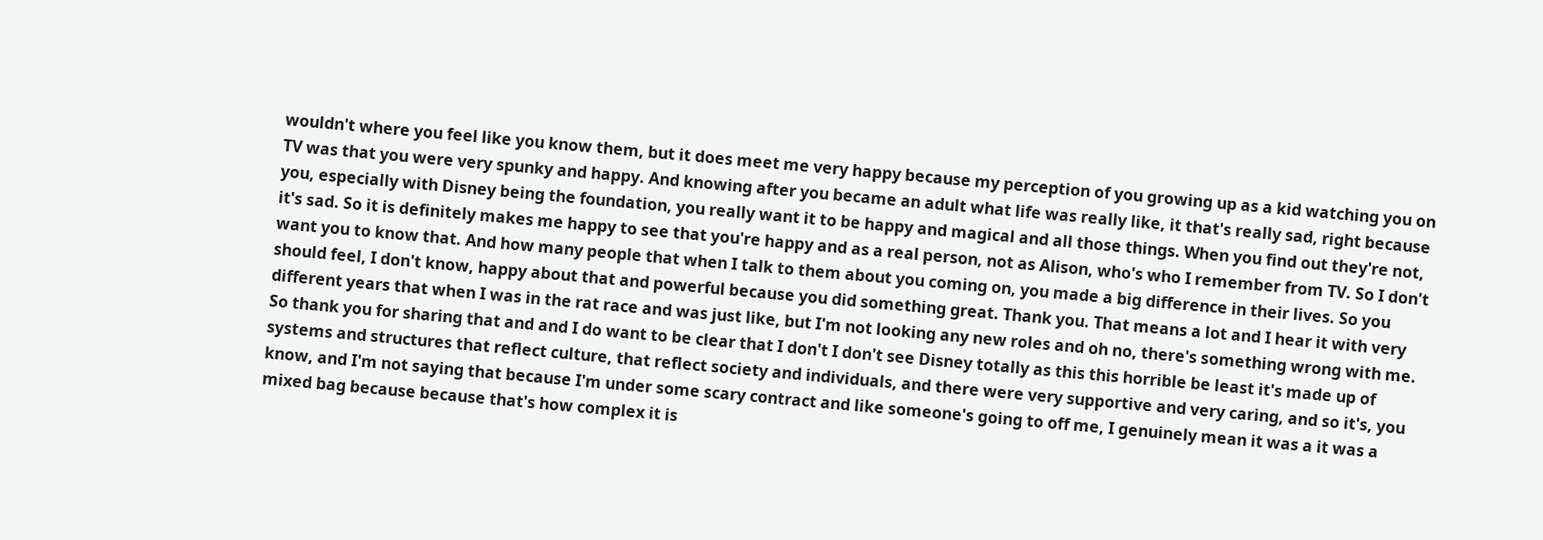wouldn't where you feel like you know them, but it does meet me very happy because my perception of you growing up as a kid watching you on TV was that you were very spunky and happy. And knowing after you became an adult what life was really like, it that's really sad, right because you, especially with Disney being the foundation, you really want it to be happy and magical and all those things. When you find out they're not, it's sad. So it is definitely makes me happy to see that you're happy and as a real person, not as Alison, who's who I remember from TV. So I don't want you to know that. And how many people that when I talk to them about you coming on, you made a big difference in their lives. So you should feel, I don't know, happy about that and powerful because you did something great. Thank you. That means a lot and I hear it with very different years that when I was in the rat race and was just like, but I'm not looking any new roles and oh no, there's something wrong with me. So thank you for sharing that and and I do want to be clear that I don't I don't see Disney totally as this this horrible be least it's made up of systems and structures that reflect culture, that reflect society and individuals, and there were very supportive and very caring, and so it's, you know, and I'm not saying that because I'm under some scary contract and like someone's going to off me, I genuinely mean it was a it was a mixed bag because because that's how complex it is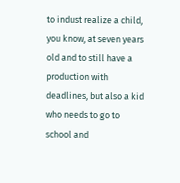to indust realize a child, you know, at seven years old and to still have a production with deadlines, but also a kid who needs to go to school and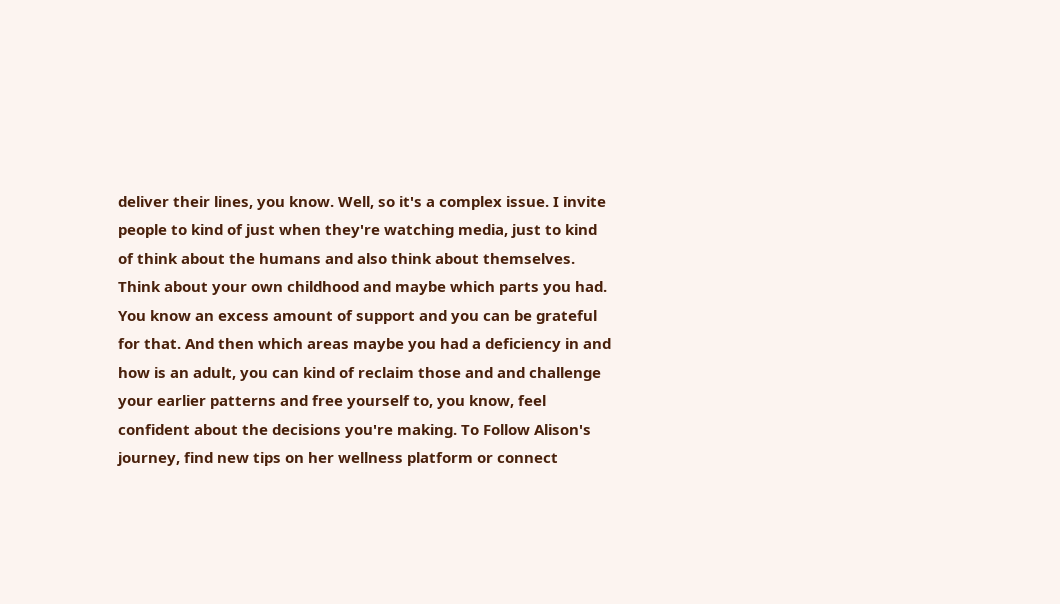deliver their lines, you know. Well, so it's a complex issue. I invite people to kind of just when they're watching media, just to kind of think about the humans and also think about themselves. Think about your own childhood and maybe which parts you had. You know an excess amount of support and you can be grateful for that. And then which areas maybe you had a deficiency in and how is an adult, you can kind of reclaim those and and challenge your earlier patterns and free yourself to, you know, feel confident about the decisions you're making. To Follow Alison's journey, find new tips on her wellness platform or connect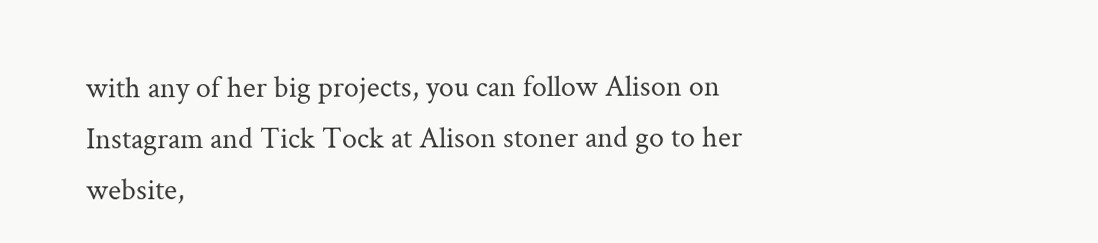with any of her big projects, you can follow Alison on Instagram and Tick Tock at Alison stoner and go to her website,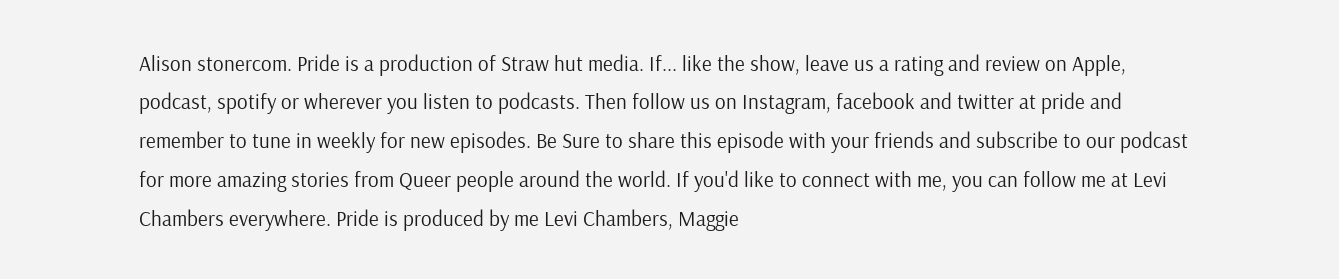Alison stonercom. Pride is a production of Straw hut media. If... like the show, leave us a rating and review on Apple, podcast, spotify or wherever you listen to podcasts. Then follow us on Instagram, facebook and twitter at pride and remember to tune in weekly for new episodes. Be Sure to share this episode with your friends and subscribe to our podcast for more amazing stories from Queer people around the world. If you'd like to connect with me, you can follow me at Levi Chambers everywhere. Pride is produced by me Levi Chambers, Maggie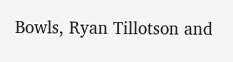Bowls, Ryan Tillotson and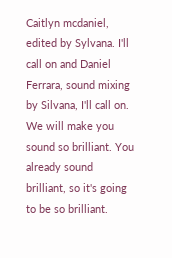Caitlyn mcdaniel, edited by Sylvana. I'll call on and Daniel Ferrara, sound mixing by Silvana, I'll call on. We will make you sound so brilliant. You already sound brilliant, so it's going to be so brilliant.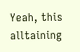Yeah, this alltaining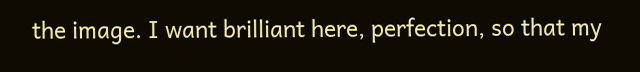the image. I want brilliant here, perfection, so that my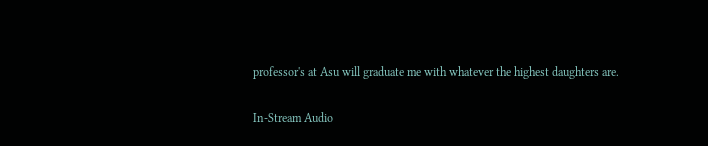professor's at Asu will graduate me with whatever the highest daughters are.

In-Stream Audio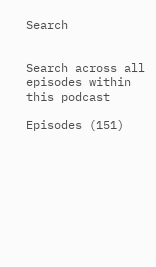Search


Search across all episodes within this podcast

Episodes (151)